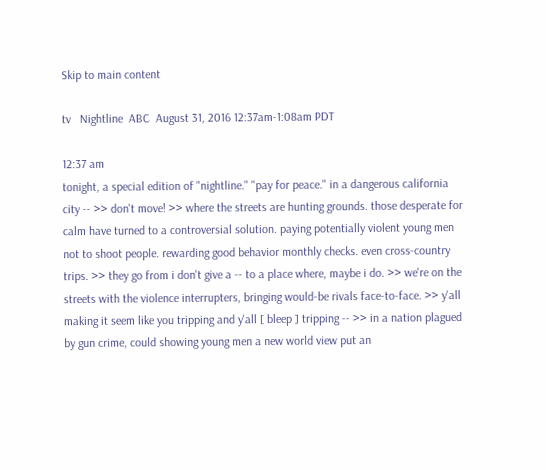Skip to main content

tv   Nightline  ABC  August 31, 2016 12:37am-1:08am PDT

12:37 am
tonight, a special edition of "nightline." "pay for peace." in a dangerous california city -- >> don't move! >> where the streets are hunting grounds. those desperate for calm have turned to a controversial solution. paying potentially violent young men not to shoot people. rewarding good behavior monthly checks. even cross-country trips. >> they go from i don't give a -- to a place where, maybe i do. >> we're on the streets with the violence interrupters, bringing would-be rivals face-to-face. >> y'all making it seem like you tripping and y'all [ bleep ] tripping -- >> in a nation plagued by gun crime, could showing young men a new world view put an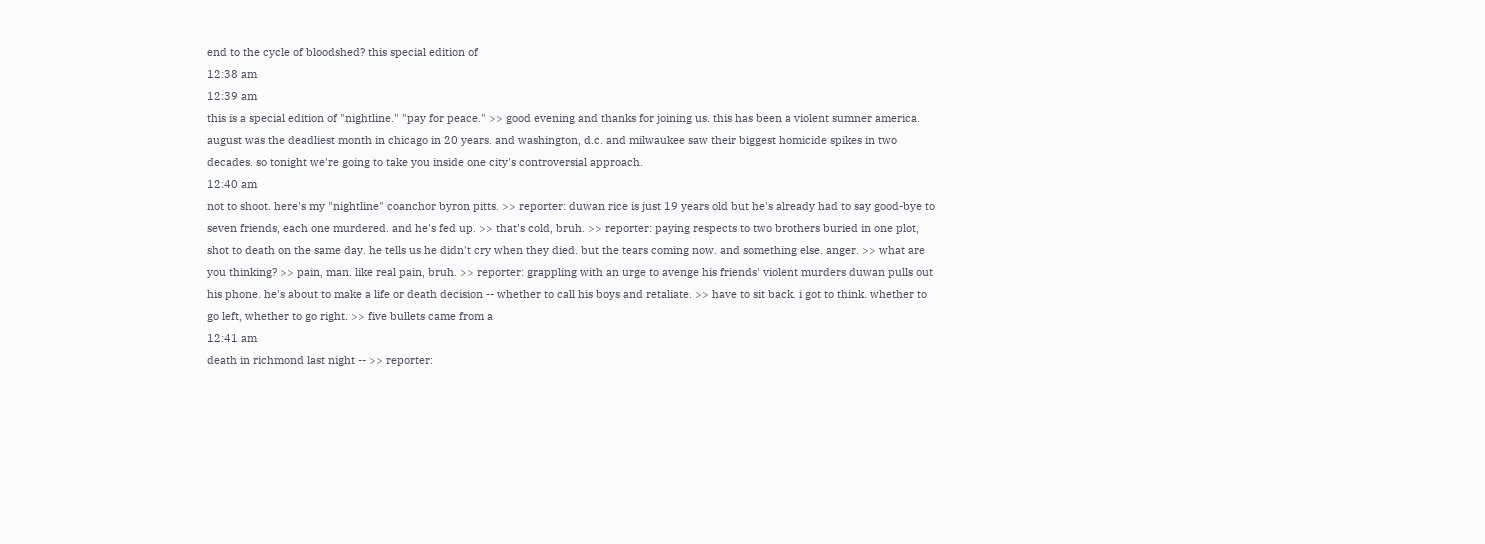end to the cycle of bloodshed? this special edition of
12:38 am
12:39 am
this is a special edition of "nightline." "pay for peace." >> good evening and thanks for joining us. this has been a violent sumner america. august was the deadliest month in chicago in 20 years. and washington, d.c. and milwaukee saw their biggest homicide spikes in two decades. so tonight we're going to take you inside one city's controversial approach.
12:40 am
not to shoot. here's my "nightline" coanchor byron pitts. >> reporter: duwan rice is just 19 years old but he's already had to say good-bye to seven friends, each one murdered. and he's fed up. >> that's cold, bruh. >> reporter: paying respects to two brothers buried in one plot, shot to death on the same day. he tells us he didn't cry when they died. but the tears coming now. and something else. anger. >> what are you thinking? >> pain, man. like real pain, bruh. >> reporter: grappling with an urge to avenge his friends' violent murders duwan pulls out his phone. he's about to make a life or death decision -- whether to call his boys and retaliate. >> have to sit back. i got to think. whether to go left, whether to go right. >> five bullets came from a
12:41 am
death in richmond last night -- >> reporter: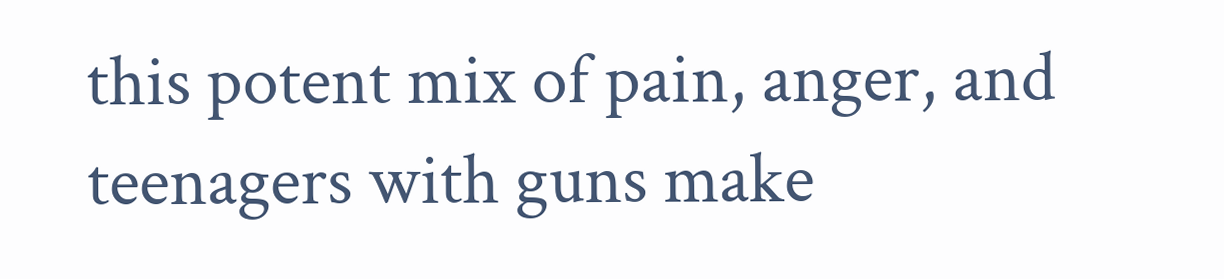this potent mix of pain, anger, and teenagers with guns make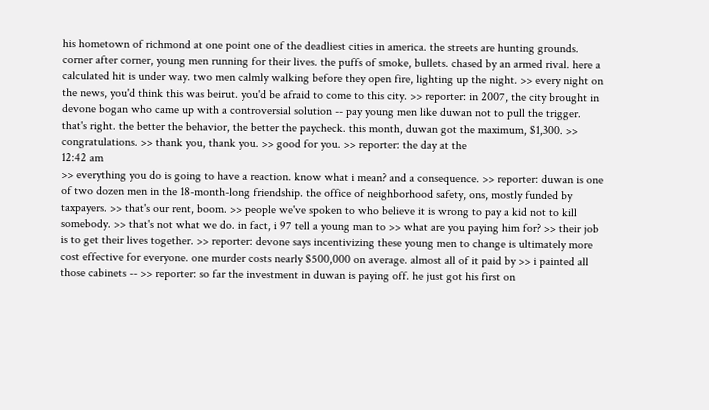his hometown of richmond at one point one of the deadliest cities in america. the streets are hunting grounds. corner after corner, young men running for their lives. the puffs of smoke, bullets. chased by an armed rival. here a calculated hit is under way. two men calmly walking before they open fire, lighting up the night. >> every night on the news, you'd think this was beirut. you'd be afraid to come to this city. >> reporter: in 2007, the city brought in devone bogan who came up with a controversial solution -- pay young men like duwan not to pull the trigger. that's right. the better the behavior, the better the paycheck. this month, duwan got the maximum, $1,300. >> congratulations. >> thank you, thank you. >> good for you. >> reporter: the day at the
12:42 am
>> everything you do is going to have a reaction. know what i mean? and a consequence. >> reporter: duwan is one of two dozen men in the 18-month-long friendship. the office of neighborhood safety, ons, mostly funded by taxpayers. >> that's our rent, boom. >> people we've spoken to who believe it is wrong to pay a kid not to kill somebody. >> that's not what we do. in fact, i 97 tell a young man to >> what are you paying him for? >> their job is to get their lives together. >> reporter: devone says incentivizing these young men to change is ultimately more cost effective for everyone. one murder costs nearly $500,000 on average. almost all of it paid by >> i painted all those cabinets -- >> reporter: so far the investment in duwan is paying off. he just got his first on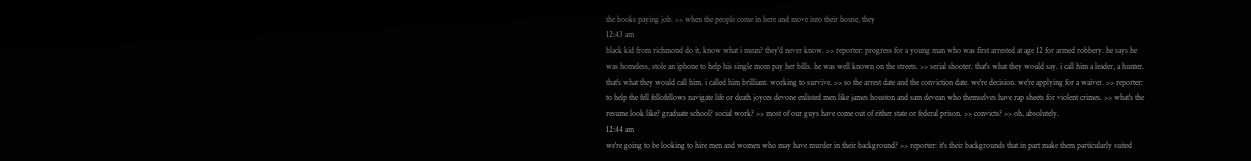the books paying job. >> when the people come in here and move into their house, they
12:43 am
black kid from richmond do it, know what i mean? they'd never know. >> reporter: progress for a young man who was first arrested at age 12 for armed robbery. he says he was homeless, stole an iphone to help his single mom pay her bills. he was well known on the streets. >> serial shooter. that's what they would say. i call him a leader, a hunter. that's what they would call him. i called him brilliant. working to survive. >> so the arrest date and the conviction date. we're decision. we're applying for a waiver. >> reporter: to help the fell fellofellows navigate life or death joyces devone enlisted men like james houston and sam devean who themselves have rap sheets for violent crimes. >> what's the resume look like? graduate school? social work? >> most of our guys have come out of either state or federal prison. >> convicts? >> oh, absolutely.
12:44 am
we're going to be looking to hire men and women who may have murder in their background? >> reporter: it's their backgrounds that in part make them particularly suited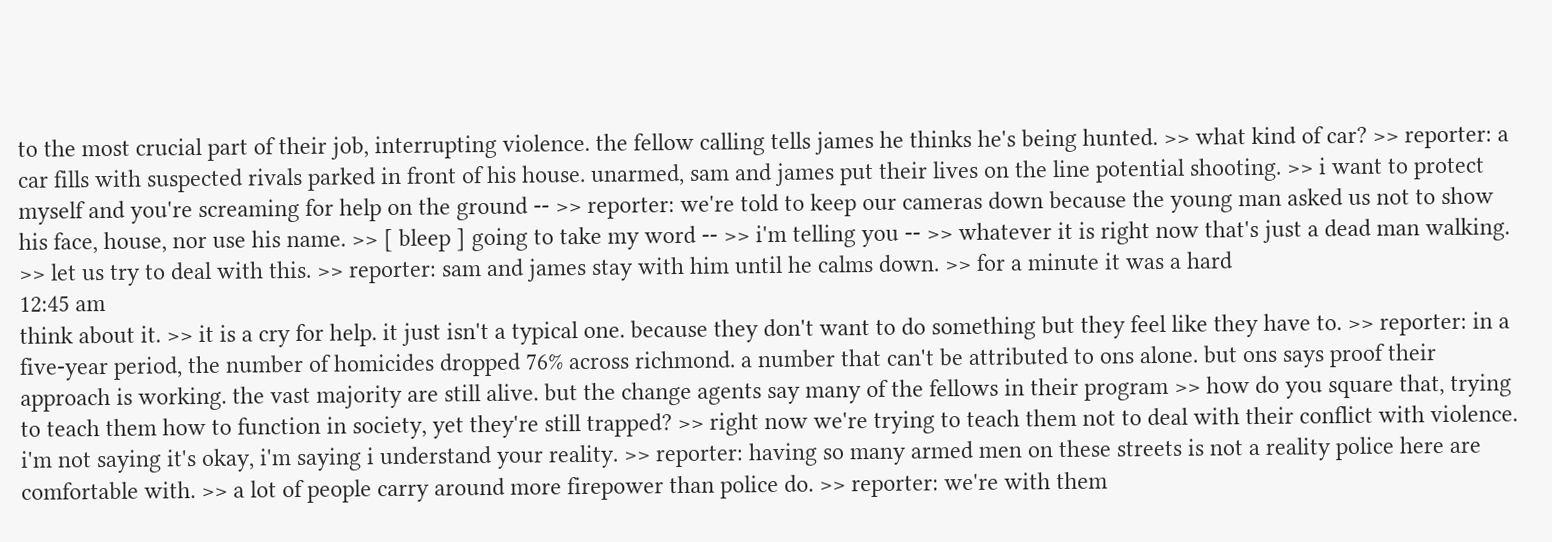to the most crucial part of their job, interrupting violence. the fellow calling tells james he thinks he's being hunted. >> what kind of car? >> reporter: a car fills with suspected rivals parked in front of his house. unarmed, sam and james put their lives on the line potential shooting. >> i want to protect myself and you're screaming for help on the ground -- >> reporter: we're told to keep our cameras down because the young man asked us not to show his face, house, nor use his name. >> [ bleep ] going to take my word -- >> i'm telling you -- >> whatever it is right now that's just a dead man walking. >> let us try to deal with this. >> reporter: sam and james stay with him until he calms down. >> for a minute it was a hard
12:45 am
think about it. >> it is a cry for help. it just isn't a typical one. because they don't want to do something but they feel like they have to. >> reporter: in a five-year period, the number of homicides dropped 76% across richmond. a number that can't be attributed to ons alone. but ons says proof their approach is working. the vast majority are still alive. but the change agents say many of the fellows in their program >> how do you square that, trying to teach them how to function in society, yet they're still trapped? >> right now we're trying to teach them not to deal with their conflict with violence. i'm not saying it's okay, i'm saying i understand your reality. >> reporter: having so many armed men on these streets is not a reality police here are comfortable with. >> a lot of people carry around more firepower than police do. >> reporter: we're with them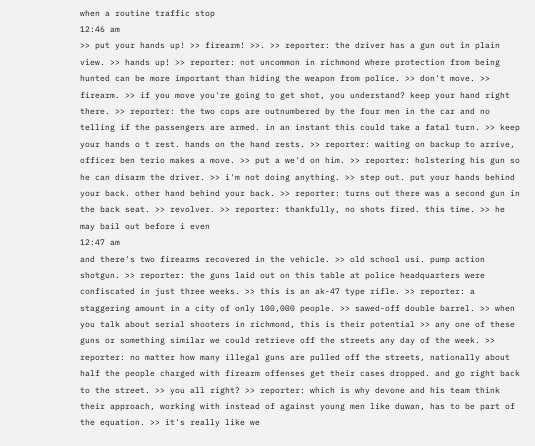when a routine traffic stop
12:46 am
>> put your hands up! >> firearm! >>. >> reporter: the driver has a gun out in plain view. >> hands up! >> reporter: not uncommon in richmond where protection from being hunted can be more important than hiding the weapon from police. >> don't move. >> firearm. >> if you move you're going to get shot, you understand? keep your hand right there. >> reporter: the two cops are outnumbered by the four men in the car and no telling if the passengers are armed. in an instant this could take a fatal turn. >> keep your hands o t rest. hands on the hand rests. >> reporter: waiting on backup to arrive, officer ben terio makes a move. >> put a we'd on him. >> reporter: holstering his gun so he can disarm the driver. >> i'm not doing anything. >> step out. put your hands behind your back. other hand behind your back. >> reporter: turns out there was a second gun in the back seat. >> revolver. >> reporter: thankfully, no shots fired. this time. >> he may bail out before i even
12:47 am
and there's two firearms recovered in the vehicle. >> old school usi. pump action shotgun. >> reporter: the guns laid out on this table at police headquarters were confiscated in just three weeks. >> this is an ak-47 type rifle. >> reporter: a staggering amount in a city of only 100,000 people. >> sawed-off double barrel. >> when you talk about serial shooters in richmond, this is their potential >> any one of these guns or something similar we could retrieve off the streets any day of the week. >> reporter: no matter how many illegal guns are pulled off the streets, nationally about half the people charged with firearm offenses get their cases dropped. and go right back to the street. >> you all right? >> reporter: which is why devone and his team think their approach, working with instead of against young men like duwan, has to be part of the equation. >> it's really like we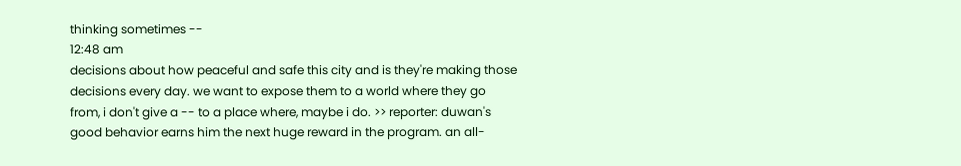thinking sometimes --
12:48 am
decisions about how peaceful and safe this city and is they're making those decisions every day. we want to expose them to a world where they go from, i don't give a -- to a place where, maybe i do. >> reporter: duwan's good behavior earns him the next huge reward in the program. an all-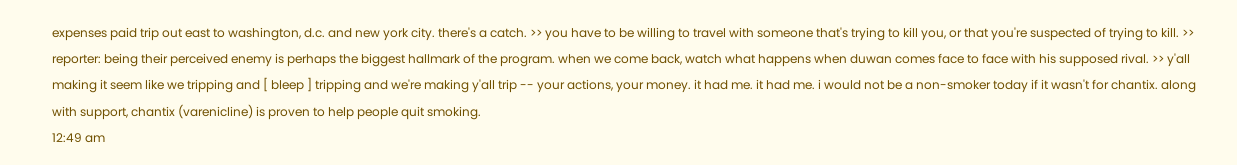expenses paid trip out east to washington, d.c. and new york city. there's a catch. >> you have to be willing to travel with someone that's trying to kill you, or that you're suspected of trying to kill. >> reporter: being their perceived enemy is perhaps the biggest hallmark of the program. when we come back, watch what happens when duwan comes face to face with his supposed rival. >> y'all making it seem like we tripping and [ bleep ] tripping and we're making y'all trip -- your actions, your money. it had me. it had me. i would not be a non-smoker today if it wasn't for chantix. along with support, chantix (varenicline) is proven to help people quit smoking.
12:49 am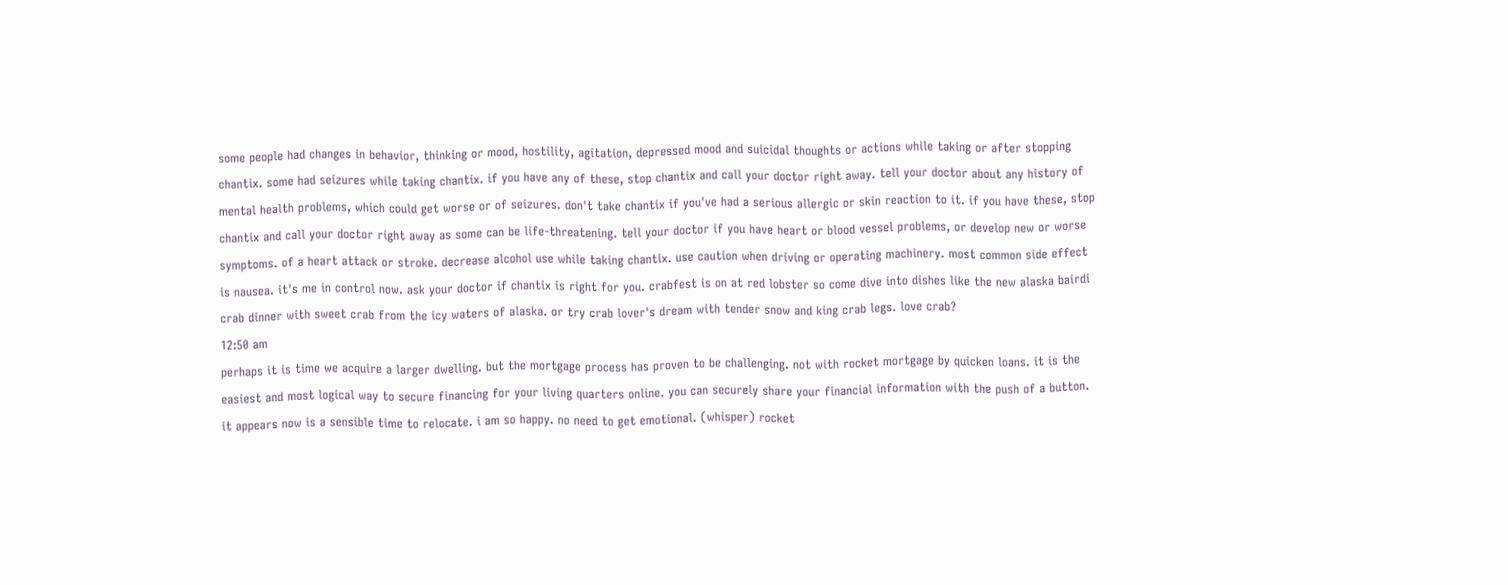some people had changes in behavior, thinking or mood, hostility, agitation, depressed mood and suicidal thoughts or actions while taking or after stopping chantix. some had seizures while taking chantix. if you have any of these, stop chantix and call your doctor right away. tell your doctor about any history of mental health problems, which could get worse or of seizures. don't take chantix if you've had a serious allergic or skin reaction to it. if you have these, stop chantix and call your doctor right away as some can be life-threatening. tell your doctor if you have heart or blood vessel problems, or develop new or worse symptoms. of a heart attack or stroke. decrease alcohol use while taking chantix. use caution when driving or operating machinery. most common side effect is nausea. it's me in control now. ask your doctor if chantix is right for you. crabfest is on at red lobster so come dive into dishes like the new alaska bairdi crab dinner with sweet crab from the icy waters of alaska. or try crab lover's dream with tender snow and king crab legs. love crab?
12:50 am
perhaps it is time we acquire a larger dwelling. but the mortgage process has proven to be challenging. not with rocket mortgage by quicken loans. it is the easiest and most logical way to secure financing for your living quarters online. you can securely share your financial information with the push of a button. it appears now is a sensible time to relocate. i am so happy. no need to get emotional. (whisper) rocket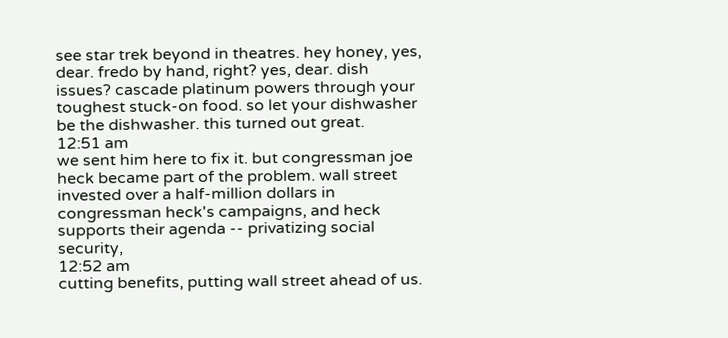see star trek beyond in theatres. hey honey, yes, dear. fredo by hand, right? yes, dear. dish issues? cascade platinum powers through your toughest stuck-on food. so let your dishwasher be the dishwasher. this turned out great.
12:51 am
we sent him here to fix it. but congressman joe heck became part of the problem. wall street invested over a half-million dollars in congressman heck's campaigns, and heck supports their agenda -- privatizing social security,
12:52 am
cutting benefits, putting wall street ahead of us.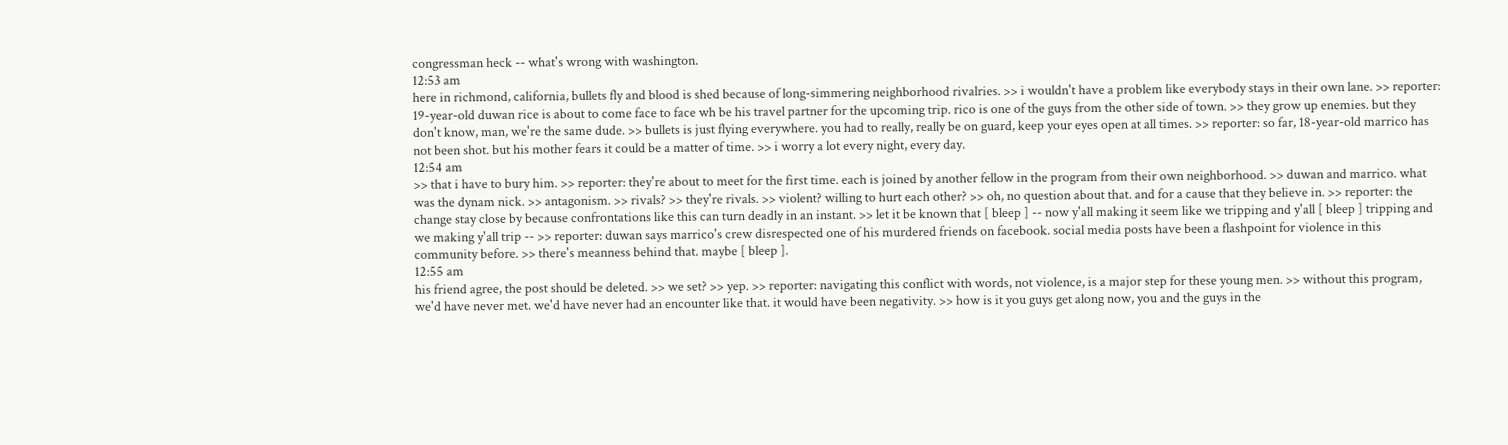congressman heck -- what's wrong with washington.
12:53 am
here in richmond, california, bullets fly and blood is shed because of long-simmering neighborhood rivalries. >> i wouldn't have a problem like everybody stays in their own lane. >> reporter: 19-year-old duwan rice is about to come face to face wh be his travel partner for the upcoming trip. rico is one of the guys from the other side of town. >> they grow up enemies. but they don't know, man, we're the same dude. >> bullets is just flying everywhere. you had to really, really be on guard, keep your eyes open at all times. >> reporter: so far, 18-year-old marrico has not been shot. but his mother fears it could be a matter of time. >> i worry a lot every night, every day.
12:54 am
>> that i have to bury him. >> reporter: they're about to meet for the first time. each is joined by another fellow in the program from their own neighborhood. >> duwan and marrico. what was the dynam nick. >> antagonism. >> rivals? >> they're rivals. >> violent? willing to hurt each other? >> oh, no question about that. and for a cause that they believe in. >> reporter: the change stay close by because confrontations like this can turn deadly in an instant. >> let it be known that [ bleep ] -- now y'all making it seem like we tripping and y'all [ bleep ] tripping and we making y'all trip -- >> reporter: duwan says marrico's crew disrespected one of his murdered friends on facebook. social media posts have been a flashpoint for violence in this community before. >> there's meanness behind that. maybe [ bleep ].
12:55 am
his friend agree, the post should be deleted. >> we set? >> yep. >> reporter: navigating this conflict with words, not violence, is a major step for these young men. >> without this program, we'd have never met. we'd have never had an encounter like that. it would have been negativity. >> how is it you guys get along now, you and the guys in the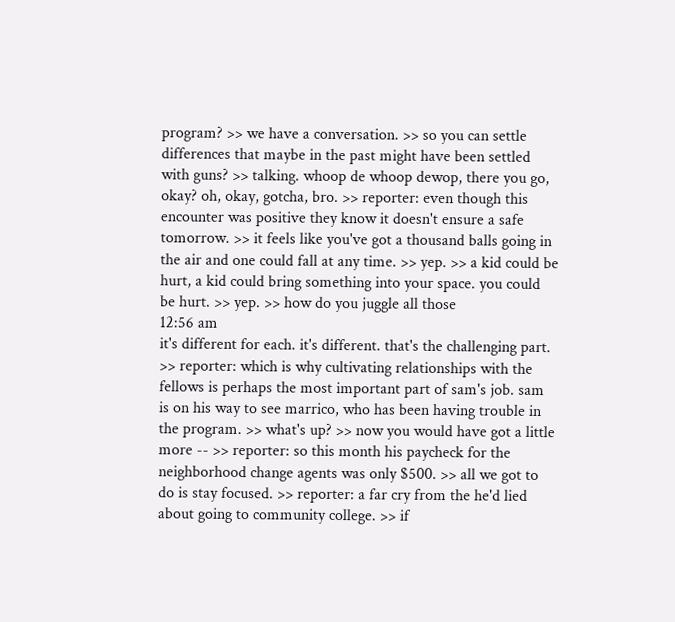program? >> we have a conversation. >> so you can settle differences that maybe in the past might have been settled with guns? >> talking. whoop de whoop dewop, there you go, okay? oh, okay, gotcha, bro. >> reporter: even though this encounter was positive they know it doesn't ensure a safe tomorrow. >> it feels like you've got a thousand balls going in the air and one could fall at any time. >> yep. >> a kid could be hurt, a kid could bring something into your space. you could be hurt. >> yep. >> how do you juggle all those
12:56 am
it's different for each. it's different. that's the challenging part. >> reporter: which is why cultivating relationships with the fellows is perhaps the most important part of sam's job. sam is on his way to see marrico, who has been having trouble in the program. >> what's up? >> now you would have got a little more -- >> reporter: so this month his paycheck for the neighborhood change agents was only $500. >> all we got to do is stay focused. >> reporter: a far cry from the he'd lied about going to community college. >> if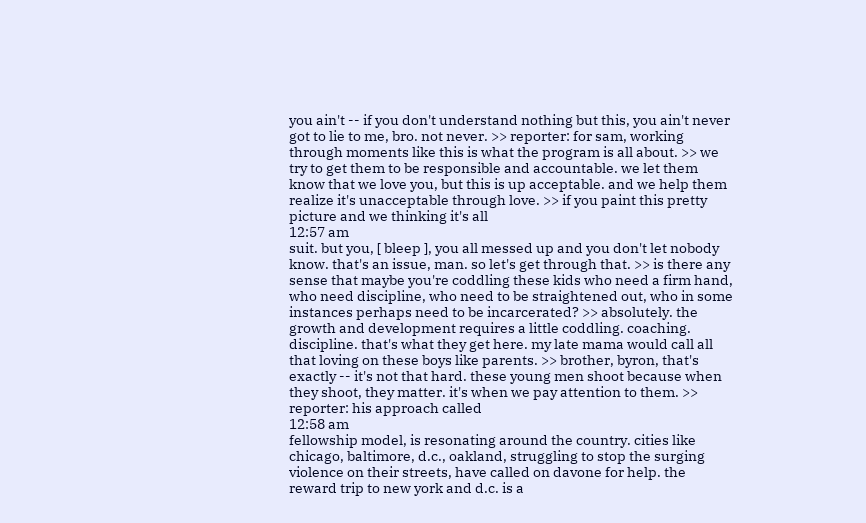you ain't -- if you don't understand nothing but this, you ain't never got to lie to me, bro. not never. >> reporter: for sam, working through moments like this is what the program is all about. >> we try to get them to be responsible and accountable. we let them know that we love you, but this is up acceptable. and we help them realize it's unacceptable through love. >> if you paint this pretty picture and we thinking it's all
12:57 am
suit. but you, [ bleep ], you all messed up and you don't let nobody know. that's an issue, man. so let's get through that. >> is there any sense that maybe you're coddling these kids who need a firm hand, who need discipline, who need to be straightened out, who in some instances perhaps need to be incarcerated? >> absolutely. the growth and development requires a little coddling. coaching. discipline. that's what they get here. my late mama would call all that loving on these boys like parents. >> brother, byron, that's exactly -- it's not that hard. these young men shoot because when they shoot, they matter. it's when we pay attention to them. >> reporter: his approach called
12:58 am
fellowship model, is resonating around the country. cities like chicago, baltimore, d.c., oakland, struggling to stop the surging violence on their streets, have called on davone for help. the reward trip to new york and d.c. is a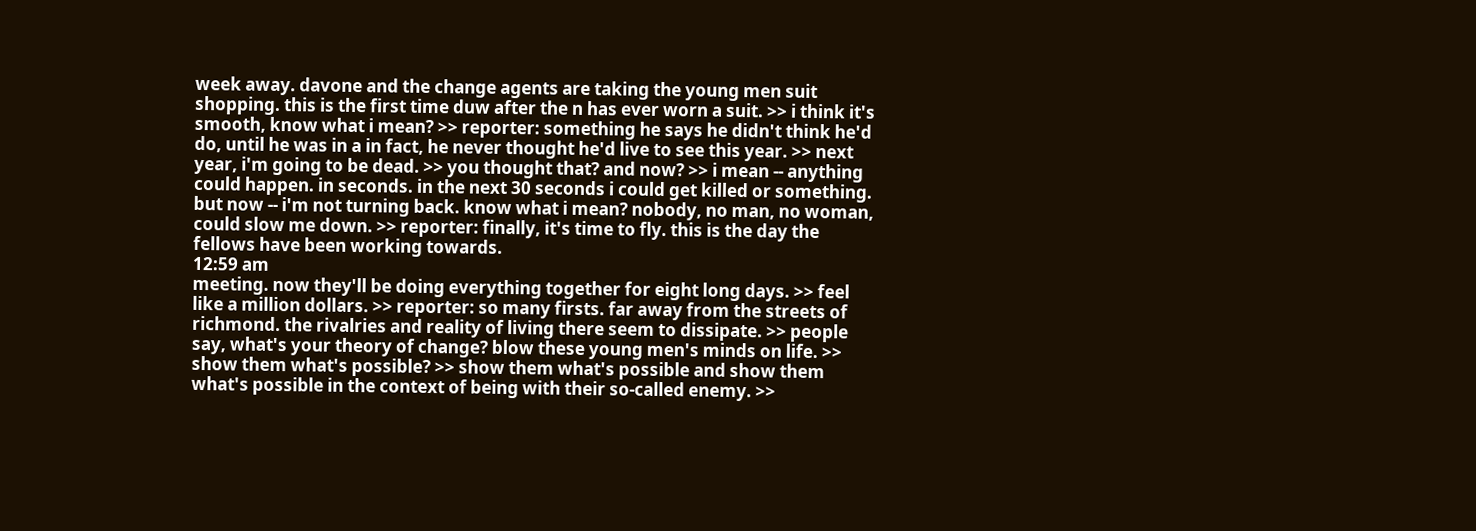week away. davone and the change agents are taking the young men suit shopping. this is the first time duw after the n has ever worn a suit. >> i think it's smooth, know what i mean? >> reporter: something he says he didn't think he'd do, until he was in a in fact, he never thought he'd live to see this year. >> next year, i'm going to be dead. >> you thought that? and now? >> i mean -- anything could happen. in seconds. in the next 30 seconds i could get killed or something. but now -- i'm not turning back. know what i mean? nobody, no man, no woman, could slow me down. >> reporter: finally, it's time to fly. this is the day the fellows have been working towards.
12:59 am
meeting. now they'll be doing everything together for eight long days. >> feel like a million dollars. >> reporter: so many firsts. far away from the streets of richmond. the rivalries and reality of living there seem to dissipate. >> people say, what's your theory of change? blow these young men's minds on life. >> show them what's possible? >> show them what's possible and show them what's possible in the context of being with their so-called enemy. >>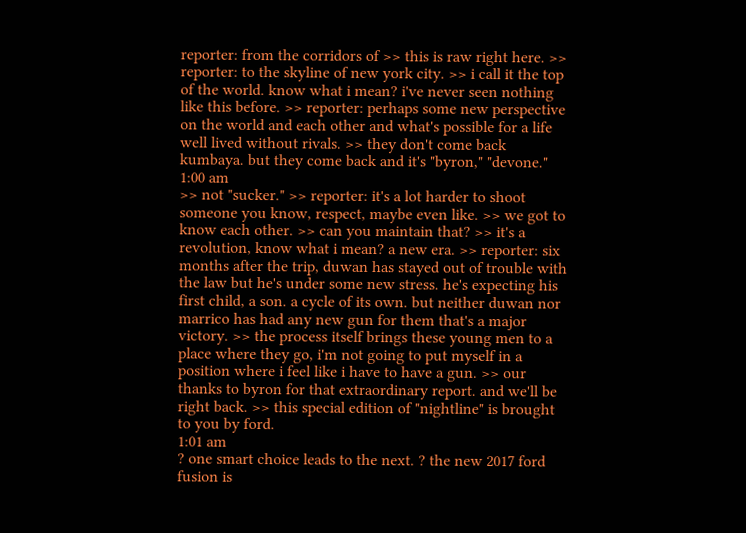reporter: from the corridors of >> this is raw right here. >> reporter: to the skyline of new york city. >> i call it the top of the world. know what i mean? i've never seen nothing like this before. >> reporter: perhaps some new perspective on the world and each other and what's possible for a life well lived without rivals. >> they don't come back kumbaya. but they come back and it's "byron," "devone."
1:00 am
>> not "sucker." >> reporter: it's a lot harder to shoot someone you know, respect, maybe even like. >> we got to know each other. >> can you maintain that? >> it's a revolution, know what i mean? a new era. >> reporter: six months after the trip, duwan has stayed out of trouble with the law but he's under some new stress. he's expecting his first child, a son. a cycle of its own. but neither duwan nor marrico has had any new gun for them that's a major victory. >> the process itself brings these young men to a place where they go, i'm not going to put myself in a position where i feel like i have to have a gun. >> our thanks to byron for that extraordinary report. and we'll be right back. >> this special edition of "nightline" is brought to you by ford.
1:01 am
? one smart choice leads to the next. ? the new 2017 ford fusion is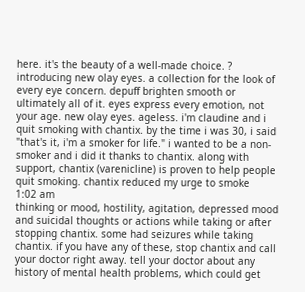here. it's the beauty of a well-made choice. ? introducing new olay eyes. a collection for the look of every eye concern. depuff brighten smooth or ultimately all of it. eyes express every emotion, not your age. new olay eyes. ageless. i'm claudine and i quit smoking with chantix. by the time i was 30, i said "that's it, i'm a smoker for life." i wanted to be a non-smoker and i did it thanks to chantix. along with support, chantix (varenicline) is proven to help people quit smoking. chantix reduced my urge to smoke
1:02 am
thinking or mood, hostility, agitation, depressed mood and suicidal thoughts or actions while taking or after stopping chantix. some had seizures while taking chantix. if you have any of these, stop chantix and call your doctor right away. tell your doctor about any history of mental health problems, which could get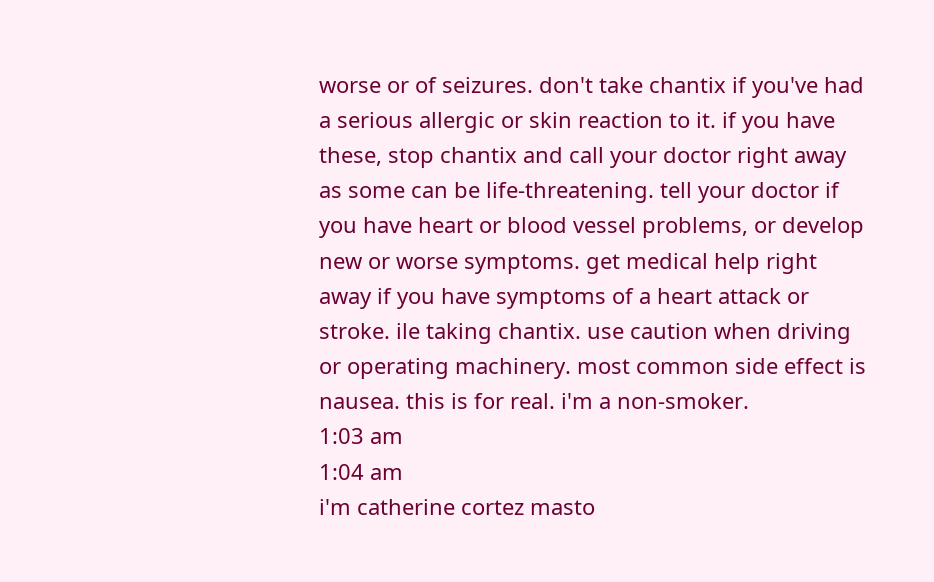worse or of seizures. don't take chantix if you've had a serious allergic or skin reaction to it. if you have these, stop chantix and call your doctor right away as some can be life-threatening. tell your doctor if you have heart or blood vessel problems, or develop new or worse symptoms. get medical help right away if you have symptoms of a heart attack or stroke. ile taking chantix. use caution when driving or operating machinery. most common side effect is nausea. this is for real. i'm a non-smoker.
1:03 am
1:04 am
i'm catherine cortez masto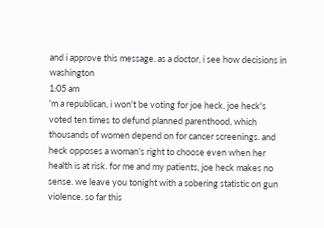and i approve this message. as a doctor, i see how decisions in washington
1:05 am
'm a republican, i won't be voting for joe heck. joe heck's voted ten times to defund planned parenthood, which thousands of women depend on for cancer screenings. and heck opposes a woman's right to choose even when her health is at risk. for me and my patients, joe heck makes no sense. we leave you tonight with a sobering statistic on gun violence. so far this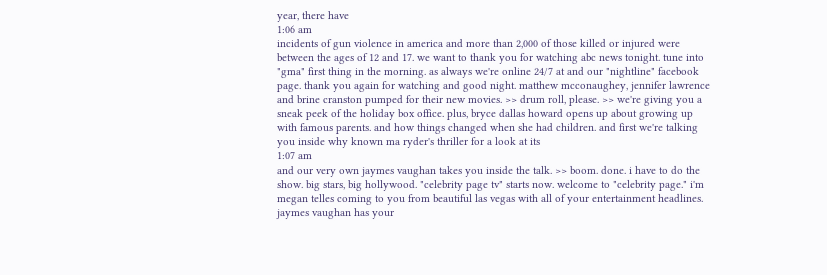year, there have
1:06 am
incidents of gun violence in america and more than 2,000 of those killed or injured were between the ages of 12 and 17. we want to thank you for watching abc news tonight. tune into "gma" first thing in the morning. as always we're online 24/7 at and our "nightline" facebook page. thank you again for watching and good night. matthew mcconaughey, jennifer lawrence and brine cranston pumped for their new movies. >> drum roll, please. >> we're giving you a sneak peek of the holiday box office. plus, bryce dallas howard opens up about growing up with famous parents. and how things changed when she had children. and first we're talking you inside why known ma ryder's thriller for a look at its
1:07 am
and our very own jaymes vaughan takes you inside the talk. >> boom. done. i have to do the show. big stars, big hollywood. "celebrity page tv" starts now. welcome to "celebrity page." i'm megan telles coming to you from beautiful las vegas with all of your entertainment headlines. jaymes vaughan has your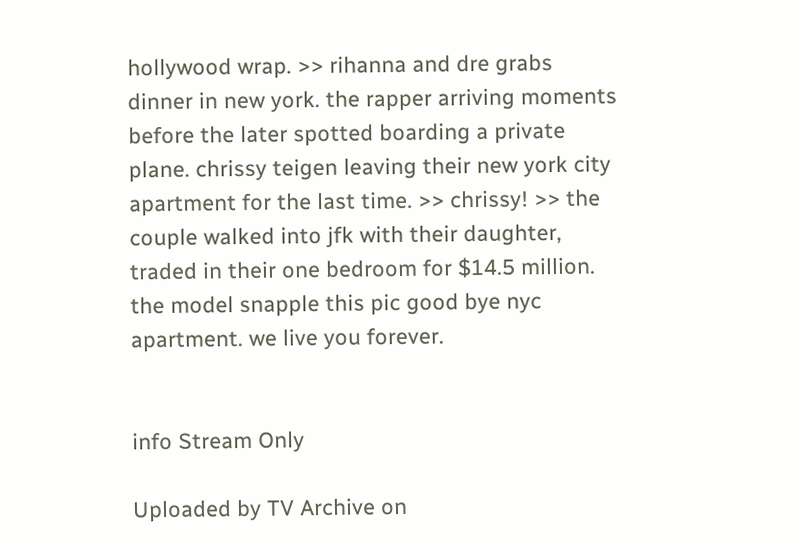hollywood wrap. >> rihanna and dre grabs dinner in new york. the rapper arriving moments before the later spotted boarding a private plane. chrissy teigen leaving their new york city apartment for the last time. >> chrissy! >> the couple walked into jfk with their daughter, traded in their one bedroom for $14.5 million. the model snapple this pic good bye nyc apartment. we live you forever.


info Stream Only

Uploaded by TV Archive on